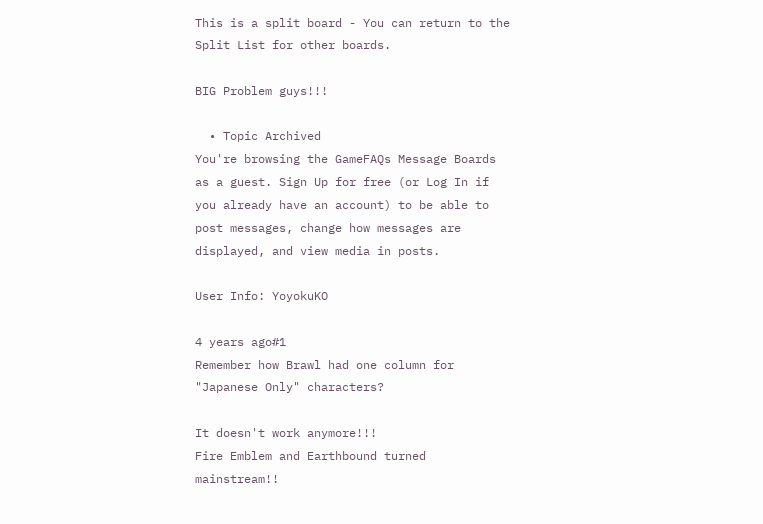This is a split board - You can return to the Split List for other boards.

BIG Problem guys!!!

  • Topic Archived
You're browsing the GameFAQs Message Boards as a guest. Sign Up for free (or Log In if you already have an account) to be able to post messages, change how messages are displayed, and view media in posts.

User Info: YoyokuKO

4 years ago#1
Remember how Brawl had one column for "Japanese Only" characters?

It doesn't work anymore!!!
Fire Emblem and Earthbound turned mainstream!!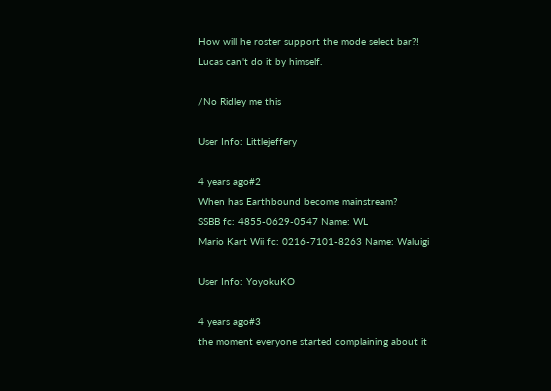How will he roster support the mode select bar?!
Lucas can't do it by himself.

/No Ridley me this

User Info: Littlejeffery

4 years ago#2
When has Earthbound become mainstream?
SSBB fc: 4855-0629-0547 Name: WL
Mario Kart Wii fc: 0216-7101-8263 Name: Waluigi

User Info: YoyokuKO

4 years ago#3
the moment everyone started complaining about it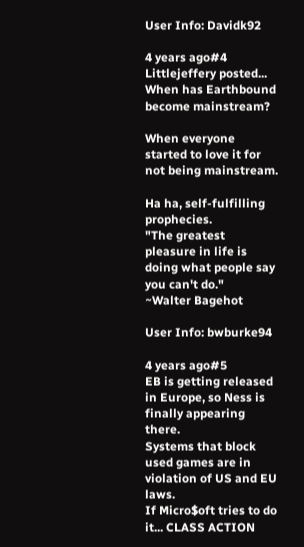User Info: Davidk92

4 years ago#4
Littlejeffery posted...
When has Earthbound become mainstream?

When everyone started to love it for not being mainstream.

Ha ha, self-fulfilling prophecies.
"The greatest pleasure in life is doing what people say you can't do."
~Walter Bagehot

User Info: bwburke94

4 years ago#5
EB is getting released in Europe, so Ness is finally appearing there.
Systems that block used games are in violation of US and EU laws.
If Micro$oft tries to do it... CLASS ACTION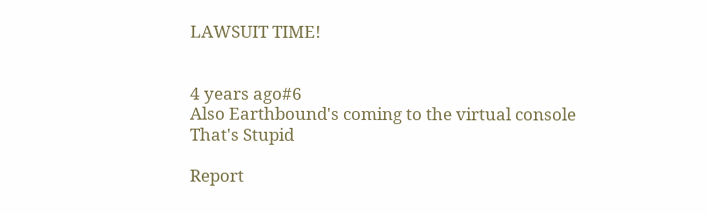LAWSUIT TIME!


4 years ago#6
Also Earthbound's coming to the virtual console
That's Stupid

Report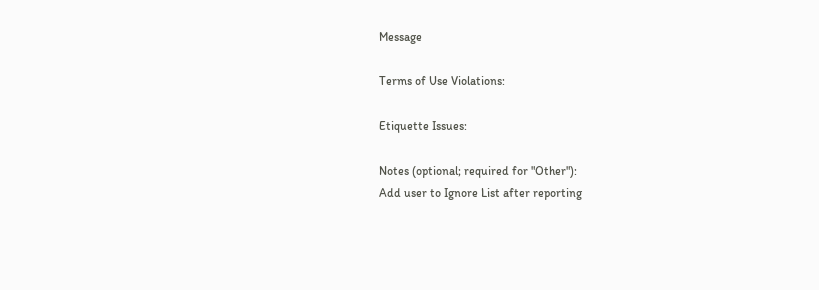Message

Terms of Use Violations:

Etiquette Issues:

Notes (optional; required for "Other"):
Add user to Ignore List after reporting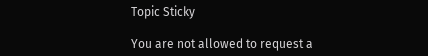Topic Sticky

You are not allowed to request a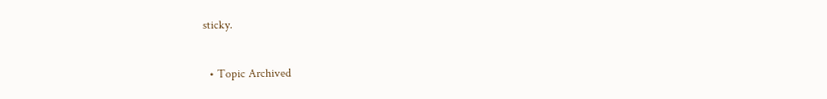sticky.

  • Topic Archived